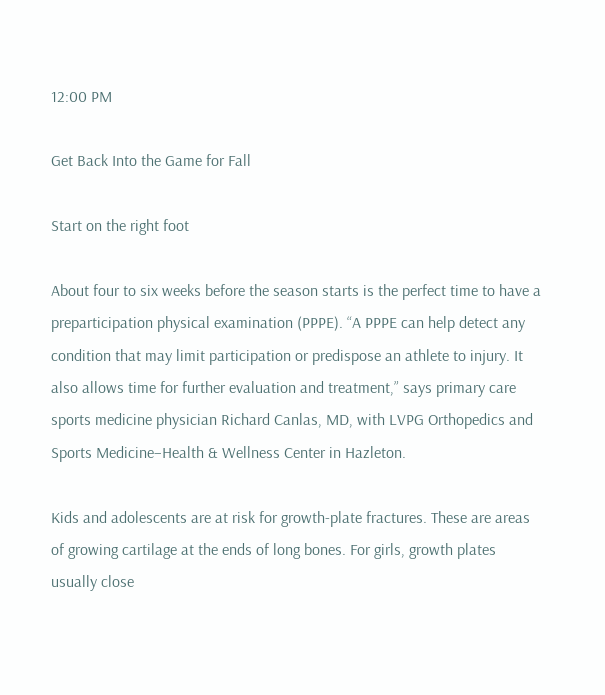12:00 PM

Get Back Into the Game for Fall

Start on the right foot

About four to six weeks before the season starts is the perfect time to have a preparticipation physical examination (PPPE). “A PPPE can help detect any condition that may limit participation or predispose an athlete to injury. It also allows time for further evaluation and treatment,” says primary care sports medicine physician Richard Canlas, MD, with LVPG Orthopedics and Sports Medicine–Health & Wellness Center in Hazleton.

Kids and adolescents are at risk for growth-plate fractures. These are areas of growing cartilage at the ends of long bones. For girls, growth plates usually close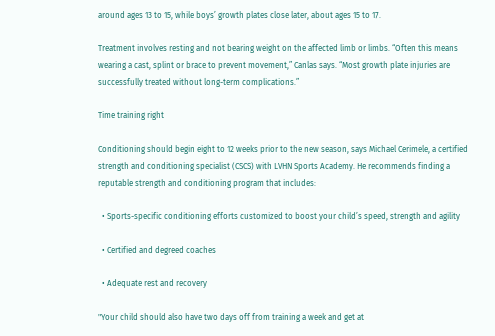around ages 13 to 15, while boys’ growth plates close later, about ages 15 to 17.

Treatment involves resting and not bearing weight on the affected limb or limbs. “Often this means wearing a cast, splint or brace to prevent movement,” Canlas says. “Most growth plate injuries are successfully treated without long-term complications.”

Time training right

Conditioning should begin eight to 12 weeks prior to the new season, says Michael Cerimele, a certified strength and conditioning specialist (CSCS) with LVHN Sports Academy. He recommends finding a reputable strength and conditioning program that includes:

  • Sports-specific conditioning efforts customized to boost your child’s speed, strength and agility

  • Certified and degreed coaches

  • Adequate rest and recovery

"Your child should also have two days off from training a week and get at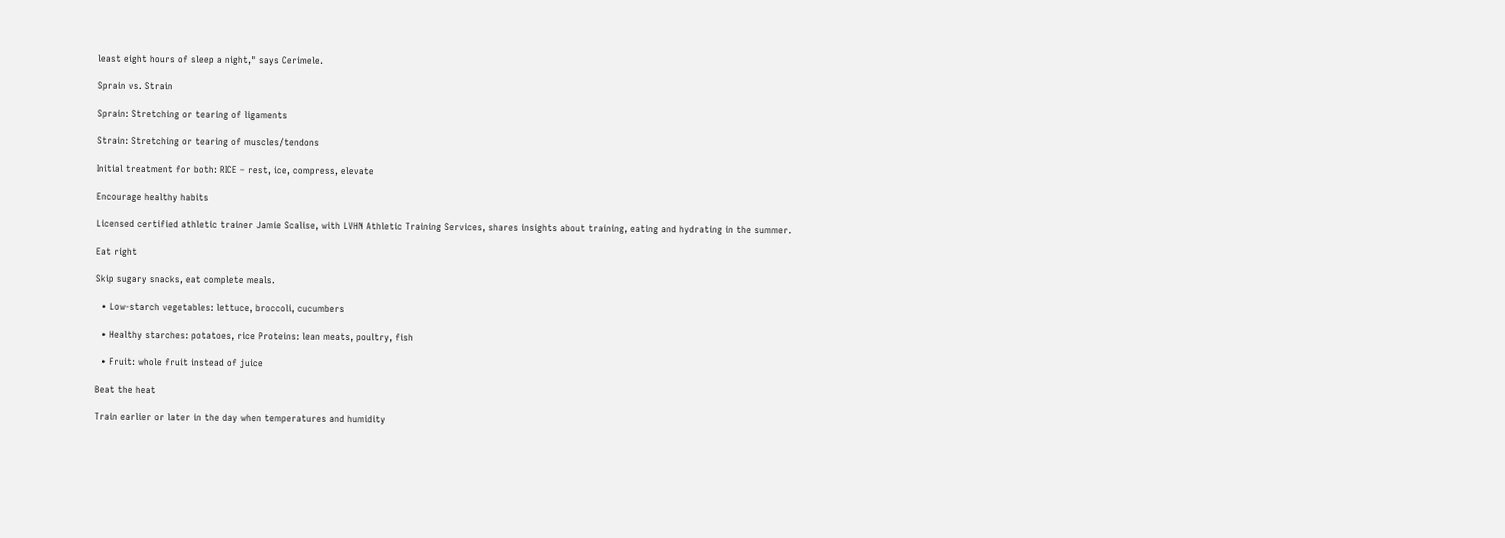least eight hours of sleep a night," says Cerimele.

Sprain vs. Strain

Sprain: Stretching or tearing of ligaments

Strain: Stretching or tearing of muscles/tendons

Initial treatment for both: RICE – rest, ice, compress, elevate

Encourage healthy habits

Licensed certified athletic trainer Jamie Scalise, with LVHN Athletic Training Services, shares insights about training, eating and hydrating in the summer.

Eat right

Skip sugary snacks, eat complete meals.

  • Low-starch vegetables: lettuce, broccoli, cucumbers

  • Healthy starches: potatoes, rice Proteins: lean meats, poultry, fish

  • Fruit: whole fruit instead of juice

Beat the heat

Train earlier or later in the day when temperatures and humidity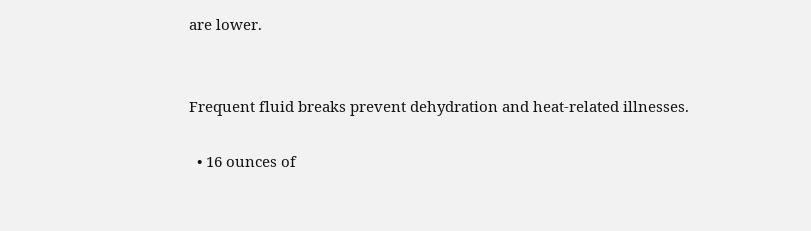are lower.


Frequent fluid breaks prevent dehydration and heat-related illnesses.

  • 16 ounces of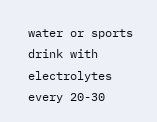water or sports drink with electrolytes every 20-30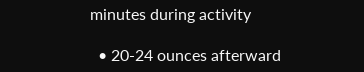minutes during activity

  • 20-24 ounces afterward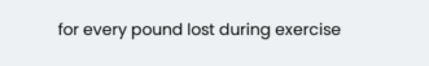for every pound lost during exercise